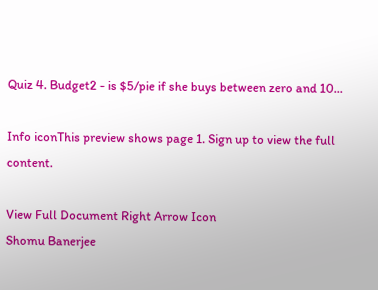Quiz 4. Budget2 - is $5/pie if she buys between zero and 10...

Info iconThis preview shows page 1. Sign up to view the full content.

View Full Document Right Arrow Icon
Shomu Banerjee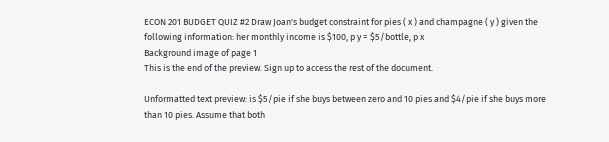ECON 201 BUDGET QUIZ #2 Draw Joan's budget constraint for pies ( x ) and champagne ( y ) given the following information: her monthly income is $100, p y = $5/bottle, p x
Background image of page 1
This is the end of the preview. Sign up to access the rest of the document.

Unformatted text preview: is $5/pie if she buys between zero and 10 pies and $4/pie if she buys more than 10 pies. Assume that both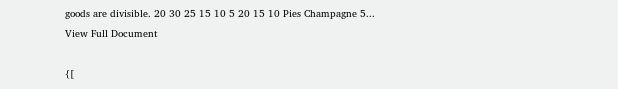goods are divisible. 20 30 25 15 10 5 20 15 10 Pies Champagne 5...
View Full Document

{[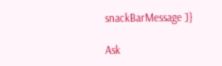snackBarMessage ]}

Ask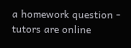a homework question - tutors are online